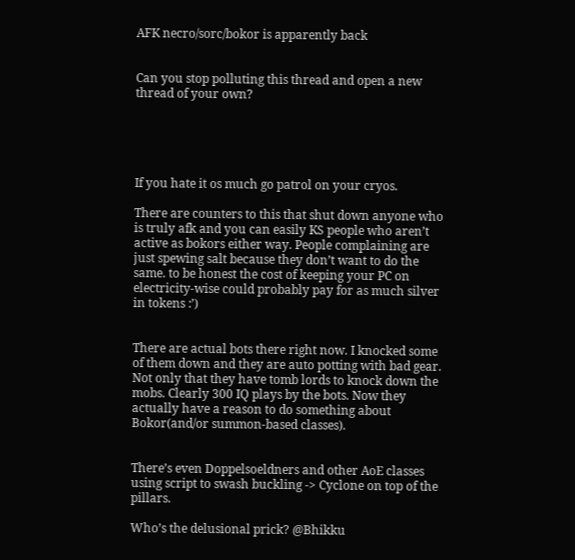AFK necro/sorc/bokor is apparently back


Can you stop polluting this thread and open a new thread of your own?





If you hate it os much go patrol on your cryos.

There are counters to this that shut down anyone who is truly afk and you can easily KS people who aren’t active as bokors either way. People complaining are just spewing salt because they don’t want to do the same. to be honest the cost of keeping your PC on electricity-wise could probably pay for as much silver in tokens :’)


There are actual bots there right now. I knocked some of them down and they are auto potting with bad gear. Not only that they have tomb lords to knock down the mobs. Clearly 300 IQ plays by the bots. Now they actually have a reason to do something about Bokor(and/or summon-based classes).


There’s even Doppelsoeldners and other AoE classes using script to swash buckling -> Cyclone on top of the pillars.

Who’s the delusional prick? @Bhikku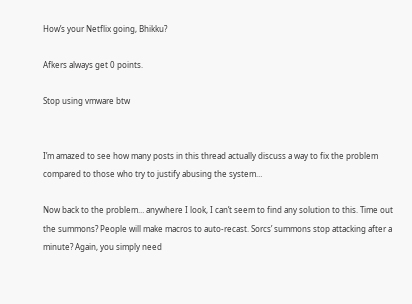How’s your Netflix going, Bhikku?

Afkers always get 0 points.

Stop using vmware btw


I’m amazed to see how many posts in this thread actually discuss a way to fix the problem compared to those who try to justify abusing the system…

Now back to the problem… anywhere I look, I can’t seem to find any solution to this. Time out the summons? People will make macros to auto-recast. Sorcs’ summons stop attacking after a minute? Again, you simply need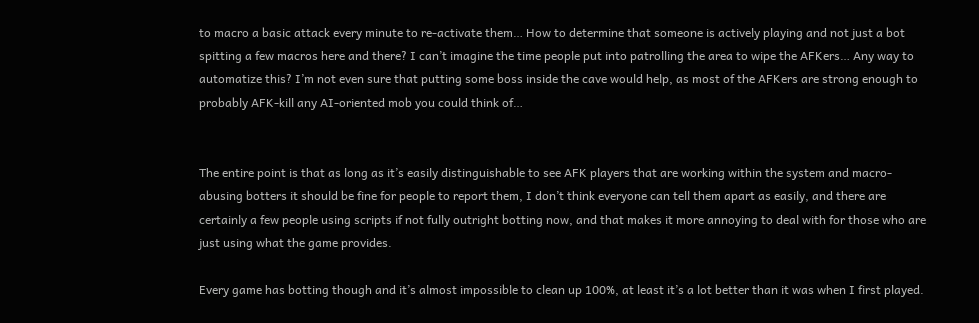to macro a basic attack every minute to re-activate them… How to determine that someone is actively playing and not just a bot spitting a few macros here and there? I can’t imagine the time people put into patrolling the area to wipe the AFKers… Any way to automatize this? I’m not even sure that putting some boss inside the cave would help, as most of the AFKers are strong enough to probably AFK-kill any AI-oriented mob you could think of…


The entire point is that as long as it’s easily distinguishable to see AFK players that are working within the system and macro-abusing botters it should be fine for people to report them, I don’t think everyone can tell them apart as easily, and there are certainly a few people using scripts if not fully outright botting now, and that makes it more annoying to deal with for those who are just using what the game provides.

Every game has botting though and it’s almost impossible to clean up 100%, at least it’s a lot better than it was when I first played.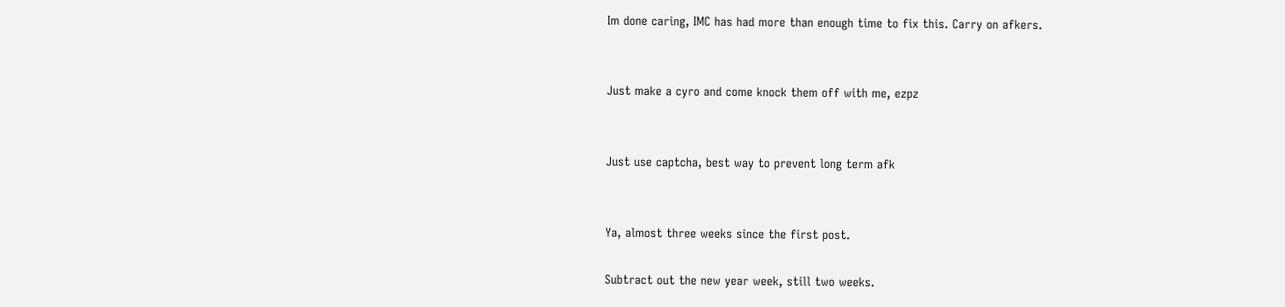Im done caring, IMC has had more than enough time to fix this. Carry on afkers.


Just make a cyro and come knock them off with me, ezpz


Just use captcha, best way to prevent long term afk


Ya, almost three weeks since the first post.

Subtract out the new year week, still two weeks.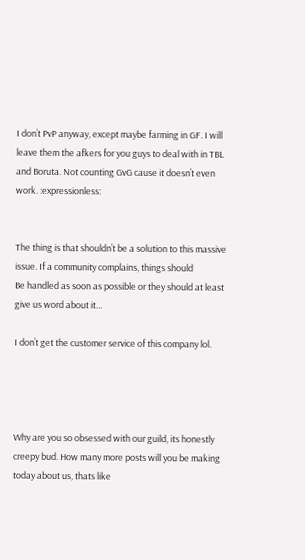I don’t PvP anyway, except maybe farming in GF. I will leave them the afkers for you guys to deal with in TBL and Boruta. Not counting GvG cause it doesn’t even work. :expressionless:


The thing is that shouldn’t be a solution to this massive issue. If a community complains, things should
Be handled as soon as possible or they should at least give us word about it…

I don’t get the customer service of this company lol.




Why are you so obsessed with our guild, its honestly creepy bud. How many more posts will you be making today about us, thats like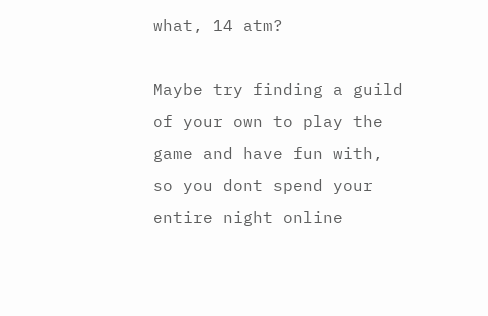what, 14 atm?

Maybe try finding a guild of your own to play the game and have fun with, so you dont spend your entire night online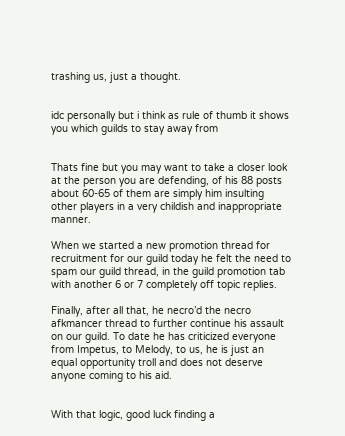trashing us, just a thought.


idc personally but i think as rule of thumb it shows you which guilds to stay away from


Thats fine but you may want to take a closer look at the person you are defending, of his 88 posts about 60-65 of them are simply him insulting other players in a very childish and inappropriate manner.

When we started a new promotion thread for recruitment for our guild today he felt the need to spam our guild thread, in the guild promotion tab with another 6 or 7 completely off topic replies.

Finally, after all that, he necro’d the necro afkmancer thread to further continue his assault on our guild. To date he has criticized everyone from Impetus, to Melody, to us, he is just an equal opportunity troll and does not deserve anyone coming to his aid.


With that logic, good luck finding a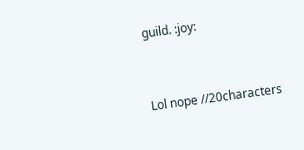guild. :joy:


Lol nope //20characters